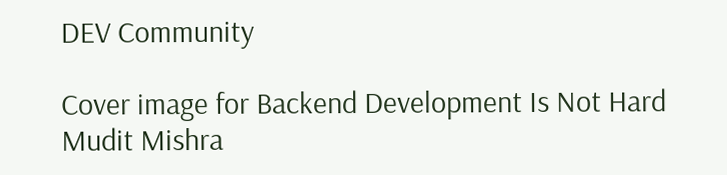DEV Community

Cover image for Backend Development Is Not Hard
Mudit Mishra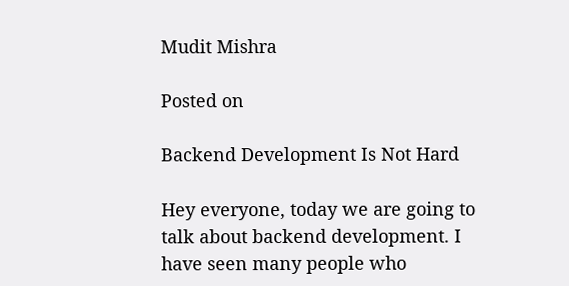Mudit Mishra

Posted on

Backend Development Is Not Hard

Hey everyone, today we are going to talk about backend development. I have seen many people who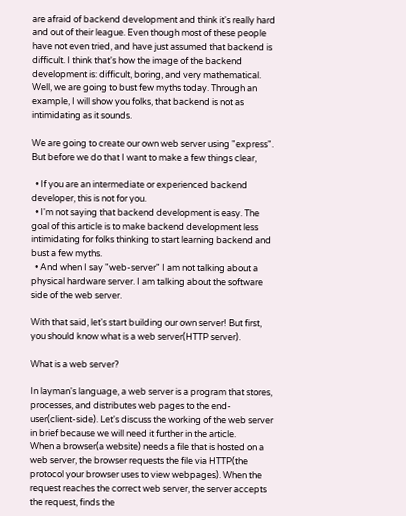are afraid of backend development and think it's really hard and out of their league. Even though most of these people have not even tried, and have just assumed that backend is difficult. I think that's how the image of the backend development is: difficult, boring, and very mathematical. Well, we are going to bust few myths today. Through an example, I will show you folks, that backend is not as intimidating as it sounds.

We are going to create our own web server using "express". But before we do that I want to make a few things clear,

  • If you are an intermediate or experienced backend developer, this is not for you.
  • I'm not saying that backend development is easy. The goal of this article is to make backend development less intimidating for folks thinking to start learning backend and bust a few myths.
  • And when I say "web-server" I am not talking about a physical hardware server. I am talking about the software side of the web server.

With that said, let's start building our own server! But first, you should know what is a web server(HTTP server).

What is a web server?

In layman's language, a web server is a program that stores, processes, and distributes web pages to the end-user(client-side). Let's discuss the working of the web server in brief because we will need it further in the article.
When a browser(a website) needs a file that is hosted on a web server, the browser requests the file via HTTP(the protocol your browser uses to view webpages). When the request reaches the correct web server, the server accepts the request, finds the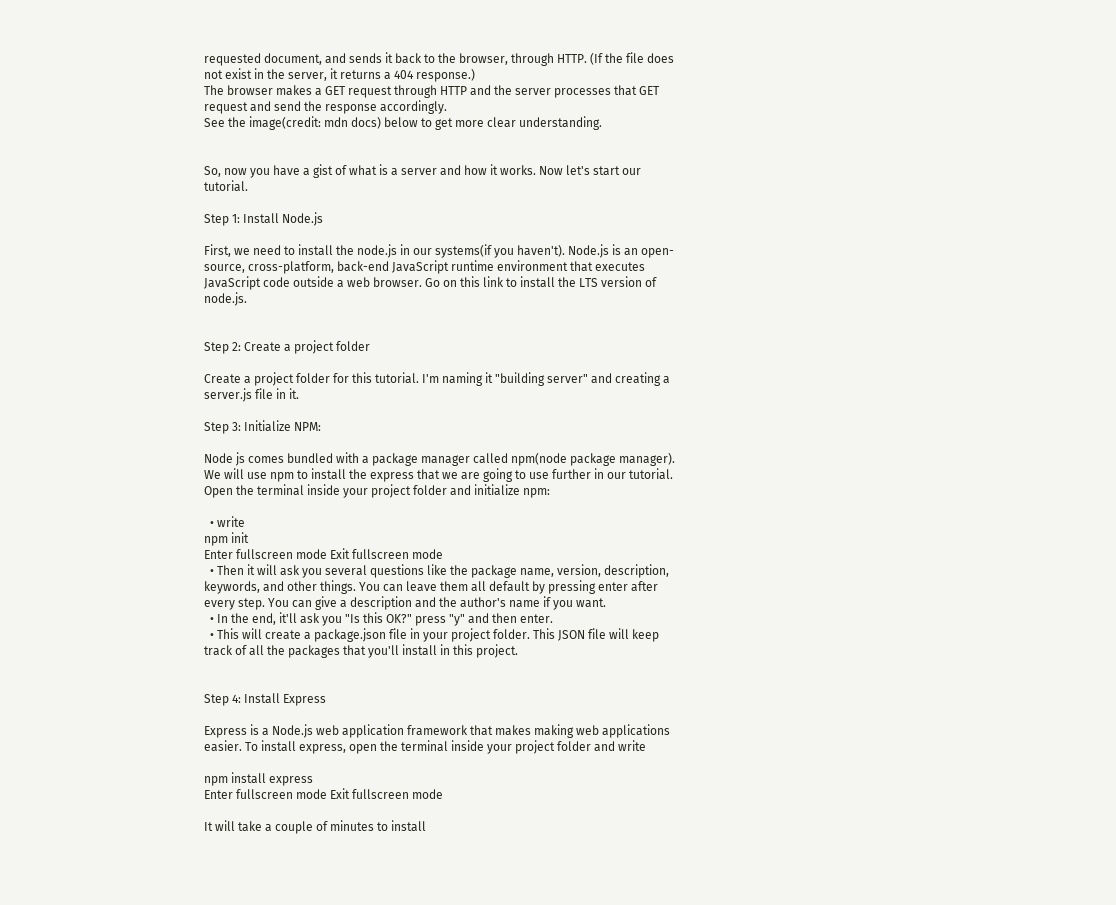requested document, and sends it back to the browser, through HTTP. (If the file does not exist in the server, it returns a 404 response.)
The browser makes a GET request through HTTP and the server processes that GET request and send the response accordingly.
See the image(credit: mdn docs) below to get more clear understanding.


So, now you have a gist of what is a server and how it works. Now let's start our tutorial.

Step 1: Install Node.js

First, we need to install the node.js in our systems(if you haven't). Node.js is an open-source, cross-platform, back-end JavaScript runtime environment that executes JavaScript code outside a web browser. Go on this link to install the LTS version of node.js.


Step 2: Create a project folder

Create a project folder for this tutorial. I'm naming it "building server" and creating a server.js file in it.

Step 3: Initialize NPM:

Node js comes bundled with a package manager called npm(node package manager). We will use npm to install the express that we are going to use further in our tutorial.
Open the terminal inside your project folder and initialize npm:

  • write
npm init
Enter fullscreen mode Exit fullscreen mode
  • Then it will ask you several questions like the package name, version, description, keywords, and other things. You can leave them all default by pressing enter after every step. You can give a description and the author's name if you want.
  • In the end, it'll ask you "Is this OK?" press "y" and then enter.
  • This will create a package.json file in your project folder. This JSON file will keep track of all the packages that you'll install in this project.


Step 4: Install Express

Express is a Node.js web application framework that makes making web applications easier. To install express, open the terminal inside your project folder and write

npm install express
Enter fullscreen mode Exit fullscreen mode

It will take a couple of minutes to install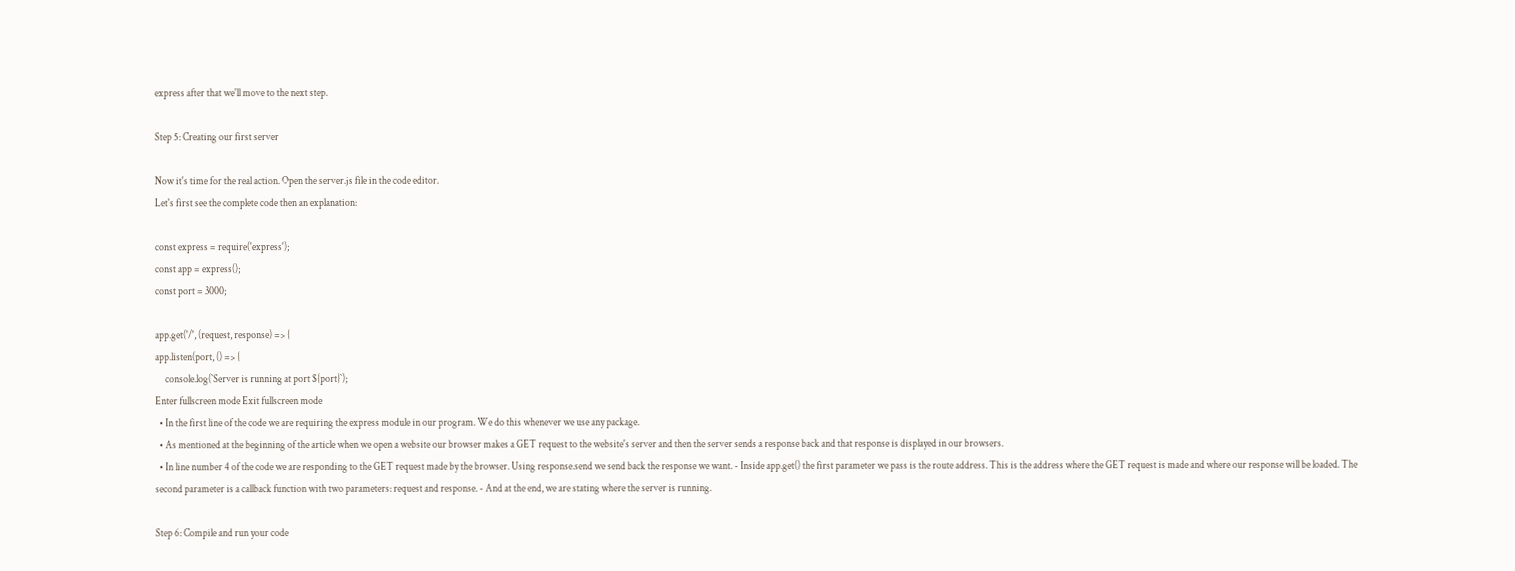express after that we'll move to the next step.

Step 5: Creating our first server

Now it's time for the real action. Open the server.js file in the code editor.
Let's first see the complete code then an explanation:

const express = require('express');
const app = express();
const port = 3000;

app.get('/', (request, response) => {
app.listen(port, () => {
     console.log(`Server is running at port ${port}`);
Enter fullscreen mode Exit fullscreen mode
  • In the first line of the code we are requiring the express module in our program. We do this whenever we use any package.
  • As mentioned at the beginning of the article when we open a website our browser makes a GET request to the website's server and then the server sends a response back and that response is displayed in our browsers.
  • In line number 4 of the code we are responding to the GET request made by the browser. Using response.send we send back the response we want. - Inside app.get() the first parameter we pass is the route address. This is the address where the GET request is made and where our response will be loaded. The second parameter is a callback function with two parameters: request and response. - And at the end, we are stating where the server is running.

Step 6: Compile and run your code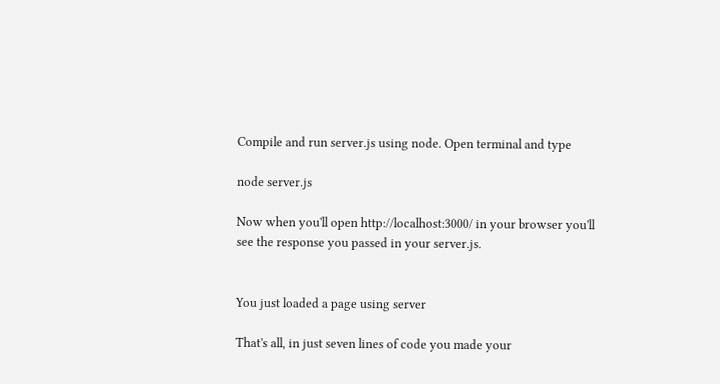Compile and run server.js using node. Open terminal and type

node server.js

Now when you'll open http://localhost:3000/ in your browser you'll see the response you passed in your server.js.


You just loaded a page using server

That's all, in just seven lines of code you made your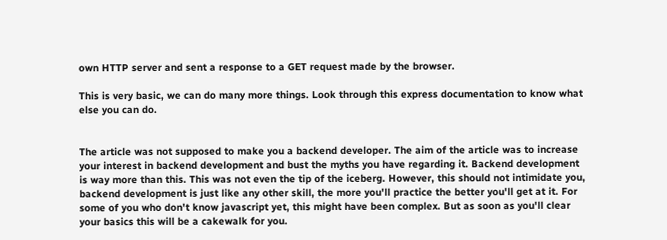own HTTP server and sent a response to a GET request made by the browser.

This is very basic, we can do many more things. Look through this express documentation to know what else you can do.


The article was not supposed to make you a backend developer. The aim of the article was to increase your interest in backend development and bust the myths you have regarding it. Backend development is way more than this. This was not even the tip of the iceberg. However, this should not intimidate you, backend development is just like any other skill, the more you'll practice the better you'll get at it. For some of you who don't know javascript yet, this might have been complex. But as soon as you'll clear your basics this will be a cakewalk for you.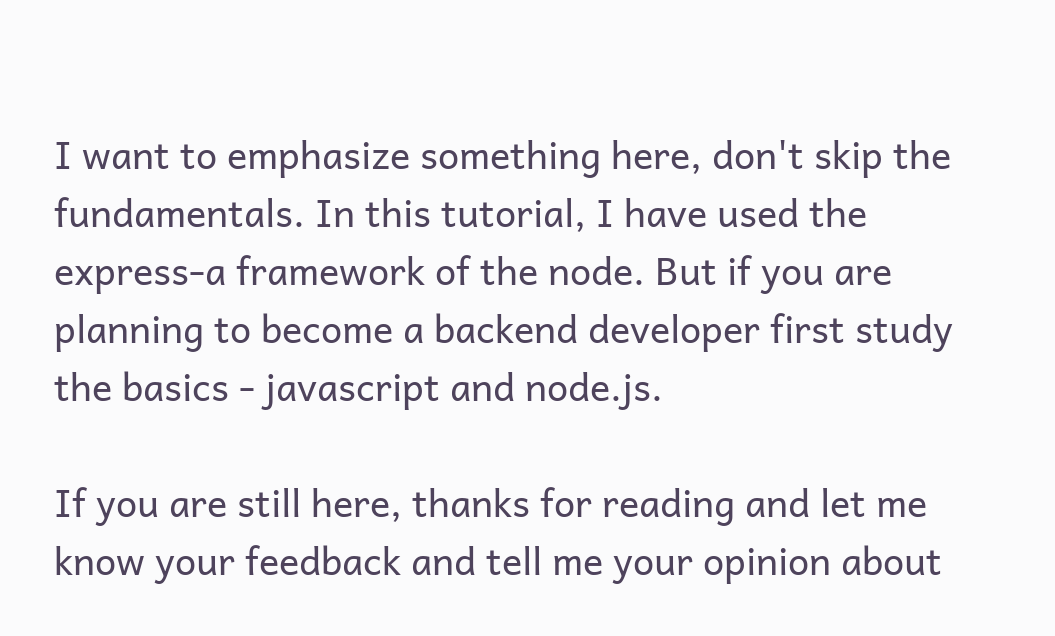I want to emphasize something here, don't skip the fundamentals. In this tutorial, I have used the express-a framework of the node. But if you are planning to become a backend developer first study the basics - javascript and node.js.

If you are still here, thanks for reading and let me know your feedback and tell me your opinion about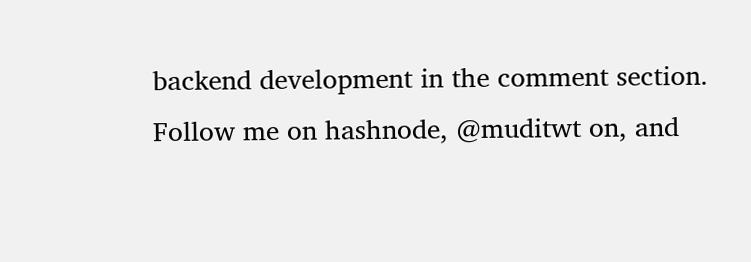backend development in the comment section.
Follow me on hashnode, @muditwt on, and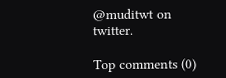@muditwt on twitter.

Top comments (0)